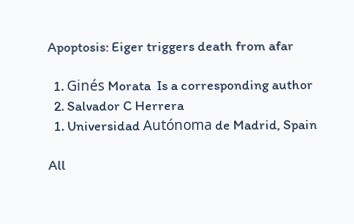Apoptosis: Eiger triggers death from afar

  1. Ginés Morata  Is a corresponding author
  2. Salvador C Herrera
  1. Universidad Autónoma de Madrid, Spain

All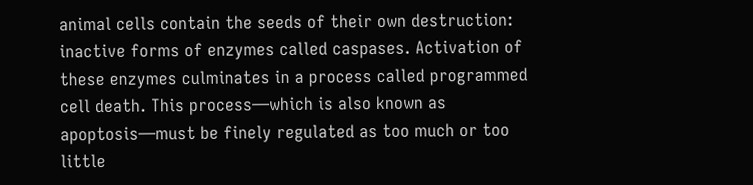animal cells contain the seeds of their own destruction: inactive forms of enzymes called caspases. Activation of these enzymes culminates in a process called programmed cell death. This process—which is also known as apoptosis—must be finely regulated as too much or too little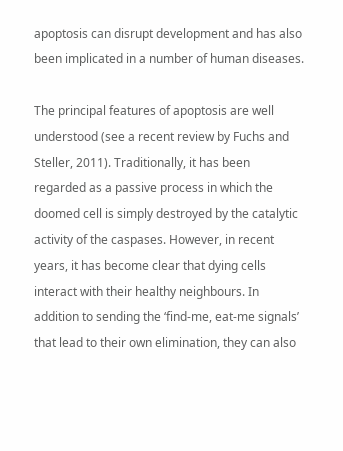apoptosis can disrupt development and has also been implicated in a number of human diseases.

The principal features of apoptosis are well understood (see a recent review by Fuchs and Steller, 2011). Traditionally, it has been regarded as a passive process in which the doomed cell is simply destroyed by the catalytic activity of the caspases. However, in recent years, it has become clear that dying cells interact with their healthy neighbours. In addition to sending the ‘find-me, eat-me signals’ that lead to their own elimination, they can also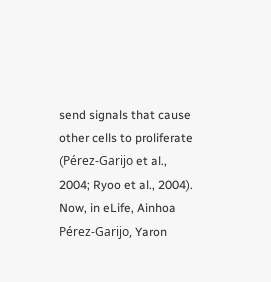send signals that cause other cells to proliferate (Pérez-Garijo et al., 2004; Ryoo et al., 2004). Now, in eLife, Ainhoa Pérez-Garijo, Yaron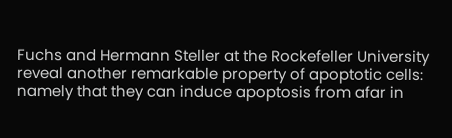Fuchs and Hermann Steller at the Rockefeller University reveal another remarkable property of apoptotic cells: namely that they can induce apoptosis from afar in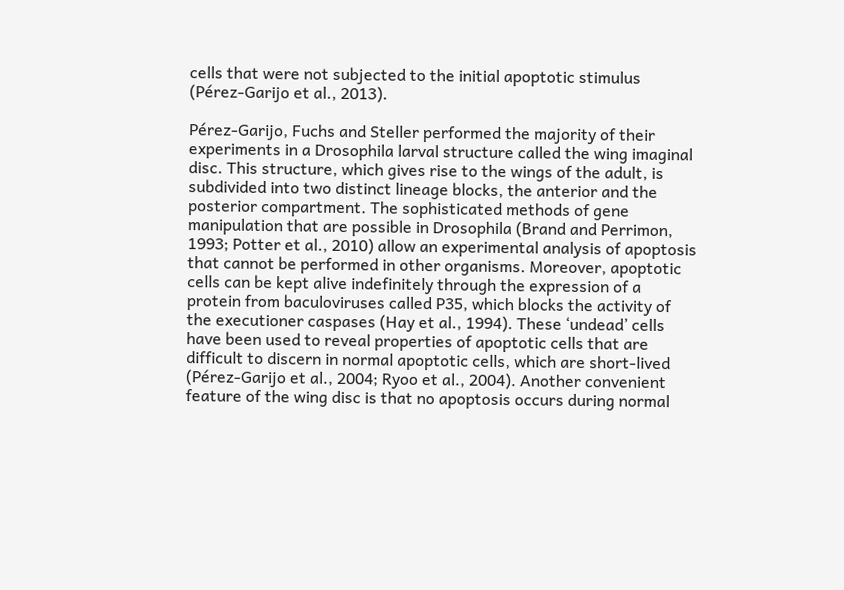cells that were not subjected to the initial apoptotic stimulus (Pérez-Garijo et al., 2013).

Pérez-Garijo, Fuchs and Steller performed the majority of their experiments in a Drosophila larval structure called the wing imaginal disc. This structure, which gives rise to the wings of the adult, is subdivided into two distinct lineage blocks, the anterior and the posterior compartment. The sophisticated methods of gene manipulation that are possible in Drosophila (Brand and Perrimon, 1993; Potter et al., 2010) allow an experimental analysis of apoptosis that cannot be performed in other organisms. Moreover, apoptotic cells can be kept alive indefinitely through the expression of a protein from baculoviruses called P35, which blocks the activity of the executioner caspases (Hay et al., 1994). These ‘undead’ cells have been used to reveal properties of apoptotic cells that are difficult to discern in normal apoptotic cells, which are short-lived (Pérez-Garijo et al., 2004; Ryoo et al., 2004). Another convenient feature of the wing disc is that no apoptosis occurs during normal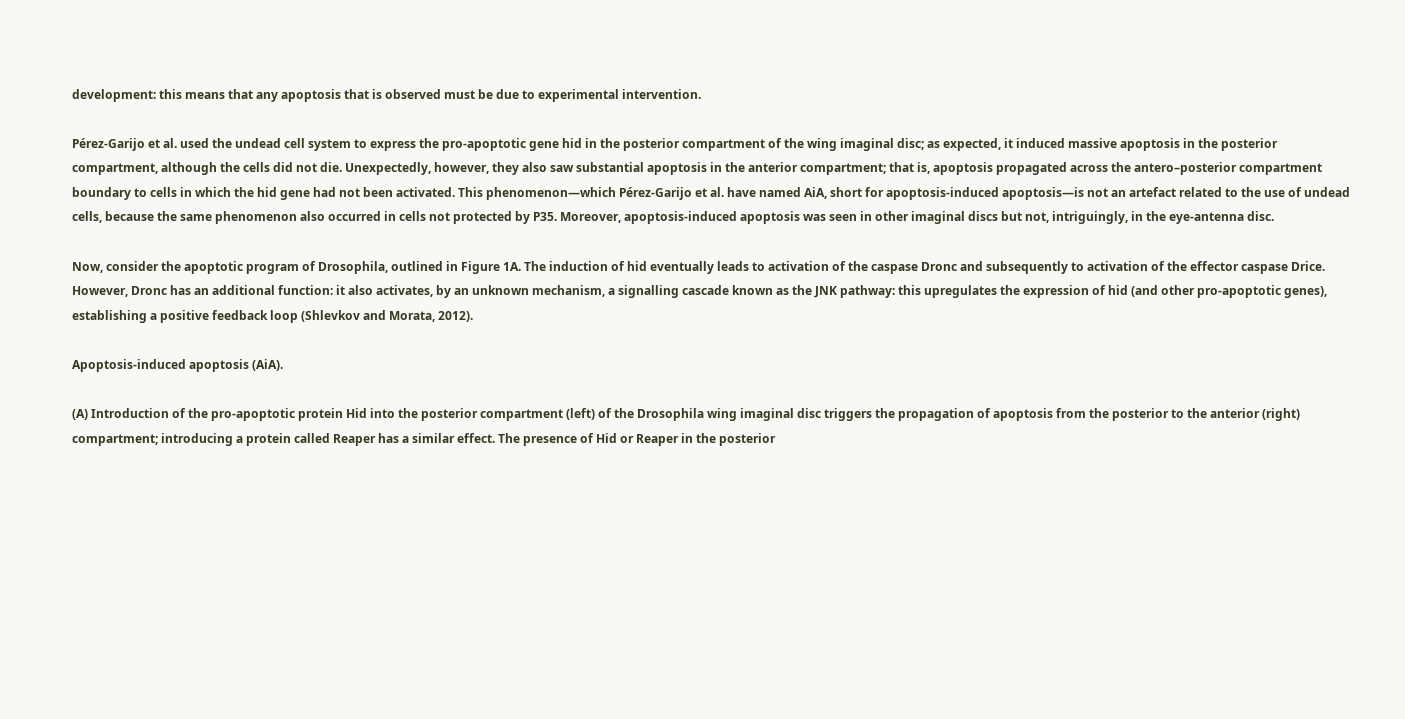development: this means that any apoptosis that is observed must be due to experimental intervention.

Pérez-Garijo et al. used the undead cell system to express the pro-apoptotic gene hid in the posterior compartment of the wing imaginal disc; as expected, it induced massive apoptosis in the posterior compartment, although the cells did not die. Unexpectedly, however, they also saw substantial apoptosis in the anterior compartment; that is, apoptosis propagated across the antero–posterior compartment boundary to cells in which the hid gene had not been activated. This phenomenon—which Pérez-Garijo et al. have named AiA, short for apoptosis-induced apoptosis—is not an artefact related to the use of undead cells, because the same phenomenon also occurred in cells not protected by P35. Moreover, apoptosis-induced apoptosis was seen in other imaginal discs but not, intriguingly, in the eye-antenna disc.

Now, consider the apoptotic program of Drosophila, outlined in Figure 1A. The induction of hid eventually leads to activation of the caspase Dronc and subsequently to activation of the effector caspase Drice. However, Dronc has an additional function: it also activates, by an unknown mechanism, a signalling cascade known as the JNK pathway: this upregulates the expression of hid (and other pro-apoptotic genes), establishing a positive feedback loop (Shlevkov and Morata, 2012).

Apoptosis-induced apoptosis (AiA).

(A) Introduction of the pro-apoptotic protein Hid into the posterior compartment (left) of the Drosophila wing imaginal disc triggers the propagation of apoptosis from the posterior to the anterior (right) compartment; introducing a protein called Reaper has a similar effect. The presence of Hid or Reaper in the posterior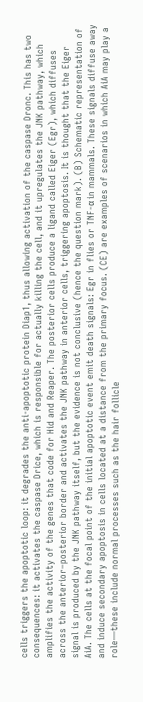cells triggers the apoptotic loop: it degrades the anti-apoptotic protein Diap1, thus allowing activation of the caspase Dronc. This has two consequences: it activates the caspase Drice, which is responsible for actually killing the cell, and it upregulates the JNK pathway, which amplifies the activity of the genes that code for Hid and Reaper. The posterior cells produce a ligand called Eiger (Egr), which diffuses across the anterior–posterior border and activates the JNK pathway in anterior cells, triggering apoptosis. It is thought that the Eiger signal is produced by the JNK pathway itself, but the evidence is not conclusive (hence the question mark). (B) Schematic representation of AiA. The cells at the focal point of the initial apoptotic event emit death signals: Egr in flies or TNF-α in mammals. These signals diffuse away and induce secondary apoptosis in cells located at a distance from the primary focus. (CE) are examples of scenarios in which AiA may play a role—these include normal processes such as the hair follicle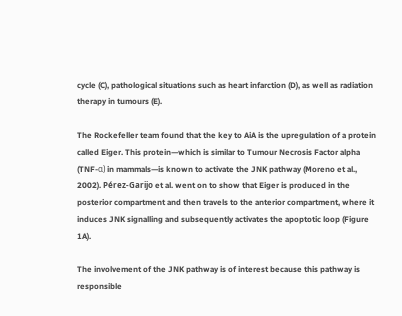cycle (C), pathological situations such as heart infarction (D), as well as radiation therapy in tumours (E).

The Rockefeller team found that the key to AiA is the upregulation of a protein called Eiger. This protein—which is similar to Tumour Necrosis Factor alpha (TNF-α) in mammals—is known to activate the JNK pathway (Moreno et al., 2002). Pérez-Garijo et al. went on to show that Eiger is produced in the posterior compartment and then travels to the anterior compartment, where it induces JNK signalling and subsequently activates the apoptotic loop (Figure 1A).

The involvement of the JNK pathway is of interest because this pathway is responsible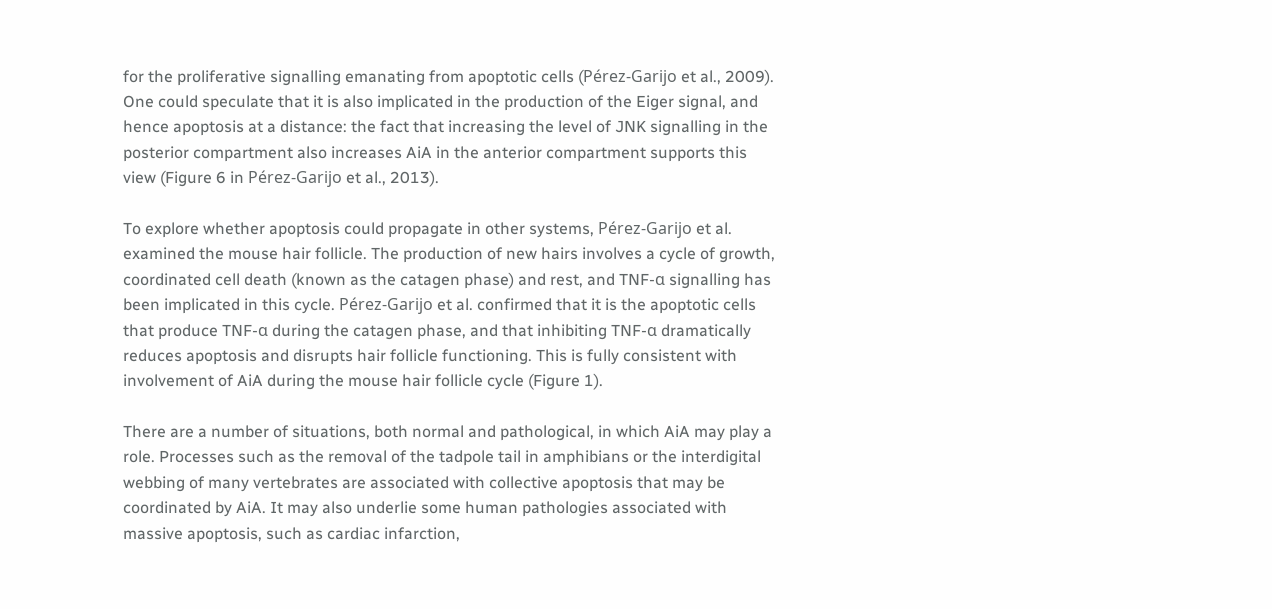for the proliferative signalling emanating from apoptotic cells (Pérez-Garijo et al., 2009). One could speculate that it is also implicated in the production of the Eiger signal, and hence apoptosis at a distance: the fact that increasing the level of JNK signalling in the posterior compartment also increases AiA in the anterior compartment supports this view (Figure 6 in Pérez-Garijo et al., 2013).

To explore whether apoptosis could propagate in other systems, Pérez-Garijo et al. examined the mouse hair follicle. The production of new hairs involves a cycle of growth, coordinated cell death (known as the catagen phase) and rest, and TNF-α signalling has been implicated in this cycle. Pérez-Garijo et al. confirmed that it is the apoptotic cells that produce TNF-α during the catagen phase, and that inhibiting TNF-α dramatically reduces apoptosis and disrupts hair follicle functioning. This is fully consistent with involvement of AiA during the mouse hair follicle cycle (Figure 1).

There are a number of situations, both normal and pathological, in which AiA may play a role. Processes such as the removal of the tadpole tail in amphibians or the interdigital webbing of many vertebrates are associated with collective apoptosis that may be coordinated by AiA. It may also underlie some human pathologies associated with massive apoptosis, such as cardiac infarction,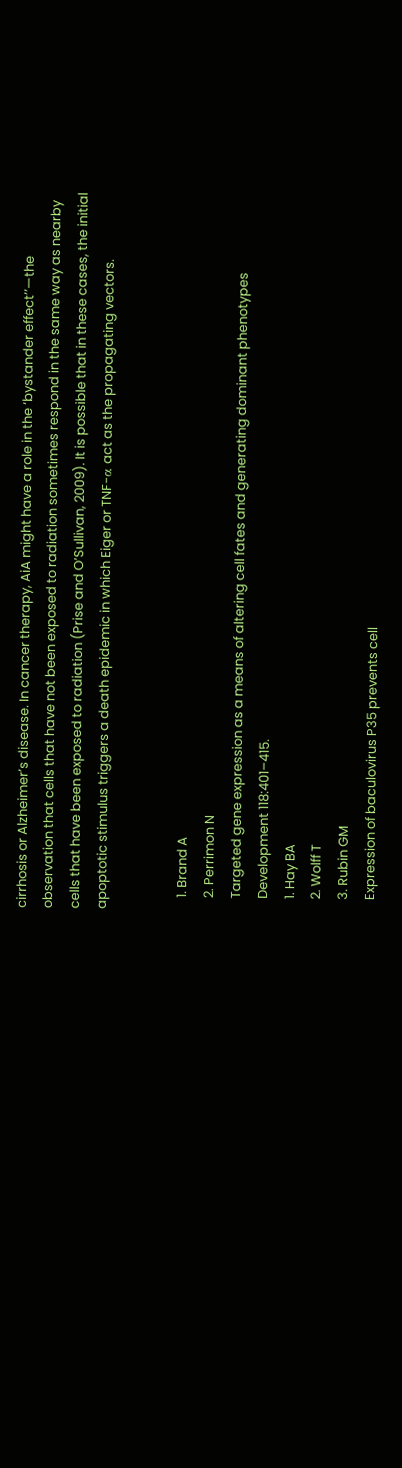cirrhosis or Alzheimer’s disease. In cancer therapy, AiA might have a role in the ‘bystander effect’’—the observation that cells that have not been exposed to radiation sometimes respond in the same way as nearby cells that have been exposed to radiation (Prise and O’Sullivan, 2009). It is possible that in these cases, the initial apoptotic stimulus triggers a death epidemic in which Eiger or TNF-α act as the propagating vectors.


    1. Brand A
    2. Perrimon N
    Targeted gene expression as a means of altering cell fates and generating dominant phenotypes
    Development 118:401–415.
    1. Hay BA
    2. Wolff T
    3. Rubin GM
    Expression of baculovirus P35 prevents cell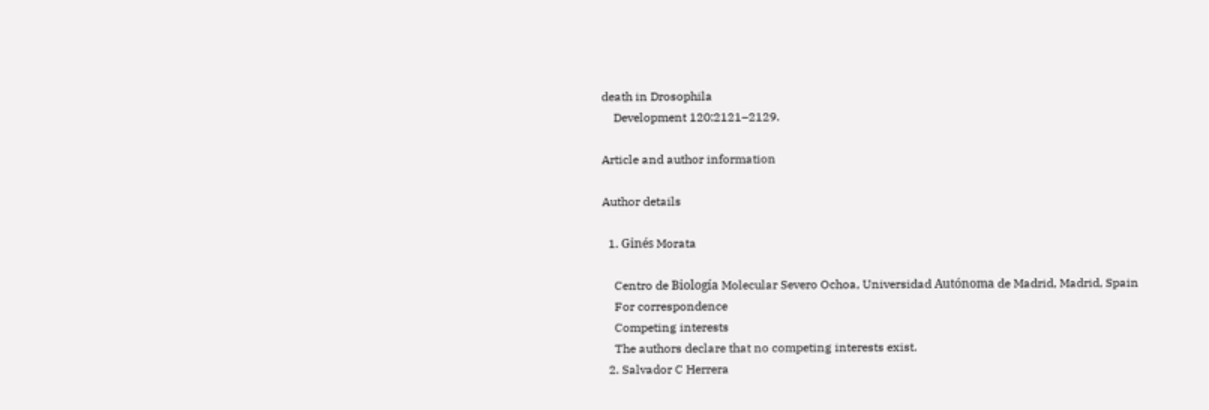death in Drosophila
    Development 120:2121–2129.

Article and author information

Author details

  1. Ginés Morata

    Centro de Biología Molecular Severo Ochoa, Universidad Autónoma de Madrid, Madrid, Spain
    For correspondence
    Competing interests
    The authors declare that no competing interests exist.
  2. Salvador C Herrera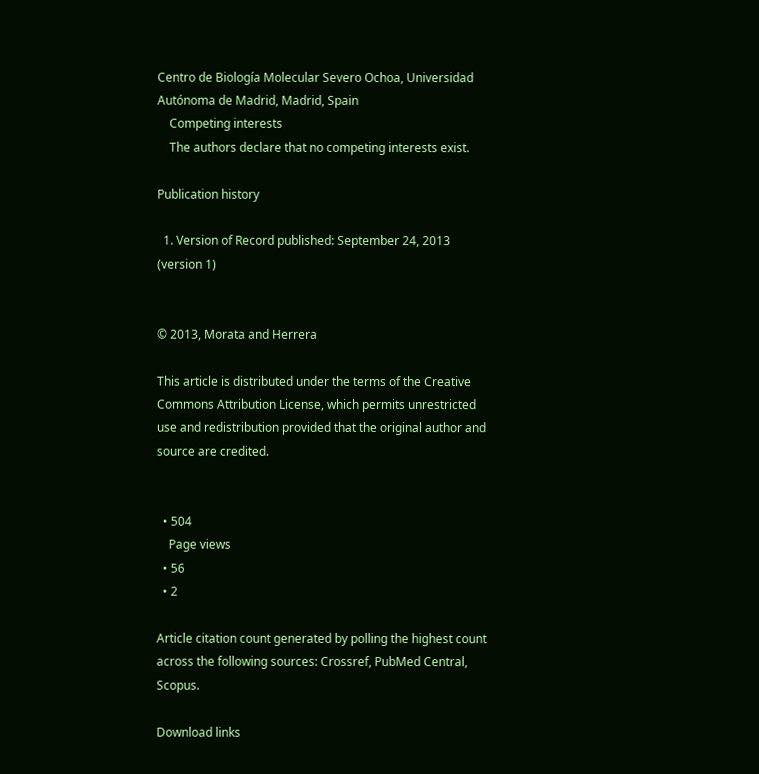Centro de Biología Molecular Severo Ochoa, Universidad Autónoma de Madrid, Madrid, Spain
    Competing interests
    The authors declare that no competing interests exist.

Publication history

  1. Version of Record published: September 24, 2013 (version 1)


© 2013, Morata and Herrera

This article is distributed under the terms of the Creative Commons Attribution License, which permits unrestricted use and redistribution provided that the original author and source are credited.


  • 504
    Page views
  • 56
  • 2

Article citation count generated by polling the highest count across the following sources: Crossref, PubMed Central, Scopus.

Download links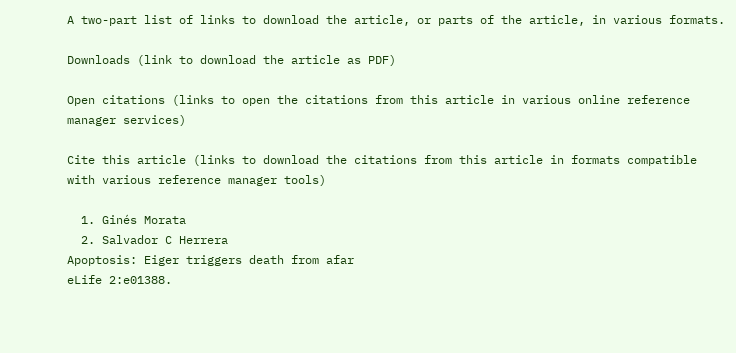A two-part list of links to download the article, or parts of the article, in various formats.

Downloads (link to download the article as PDF)

Open citations (links to open the citations from this article in various online reference manager services)

Cite this article (links to download the citations from this article in formats compatible with various reference manager tools)

  1. Ginés Morata
  2. Salvador C Herrera
Apoptosis: Eiger triggers death from afar
eLife 2:e01388.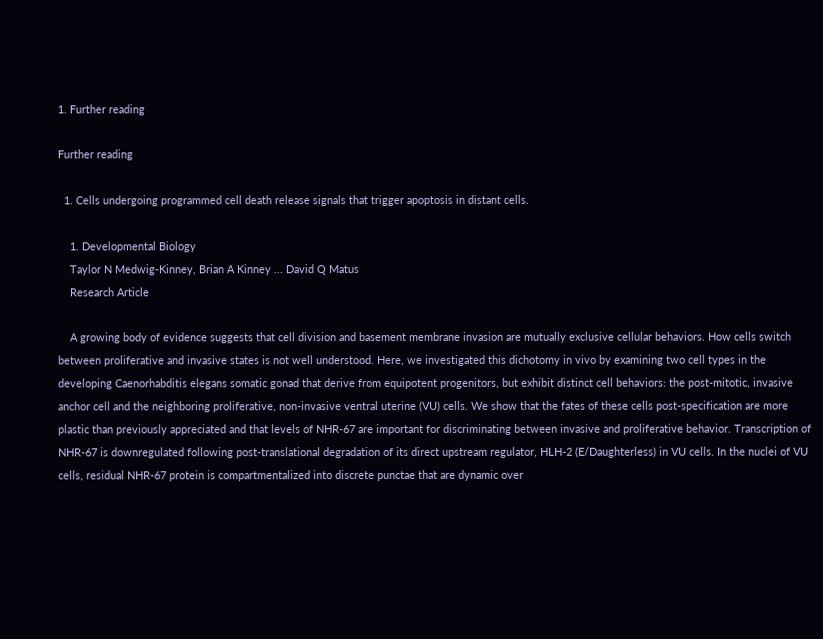1. Further reading

Further reading

  1. Cells undergoing programmed cell death release signals that trigger apoptosis in distant cells.

    1. Developmental Biology
    Taylor N Medwig-Kinney, Brian A Kinney ... David Q Matus
    Research Article

    A growing body of evidence suggests that cell division and basement membrane invasion are mutually exclusive cellular behaviors. How cells switch between proliferative and invasive states is not well understood. Here, we investigated this dichotomy in vivo by examining two cell types in the developing Caenorhabditis elegans somatic gonad that derive from equipotent progenitors, but exhibit distinct cell behaviors: the post-mitotic, invasive anchor cell and the neighboring proliferative, non-invasive ventral uterine (VU) cells. We show that the fates of these cells post-specification are more plastic than previously appreciated and that levels of NHR-67 are important for discriminating between invasive and proliferative behavior. Transcription of NHR-67 is downregulated following post-translational degradation of its direct upstream regulator, HLH-2 (E/Daughterless) in VU cells. In the nuclei of VU cells, residual NHR-67 protein is compartmentalized into discrete punctae that are dynamic over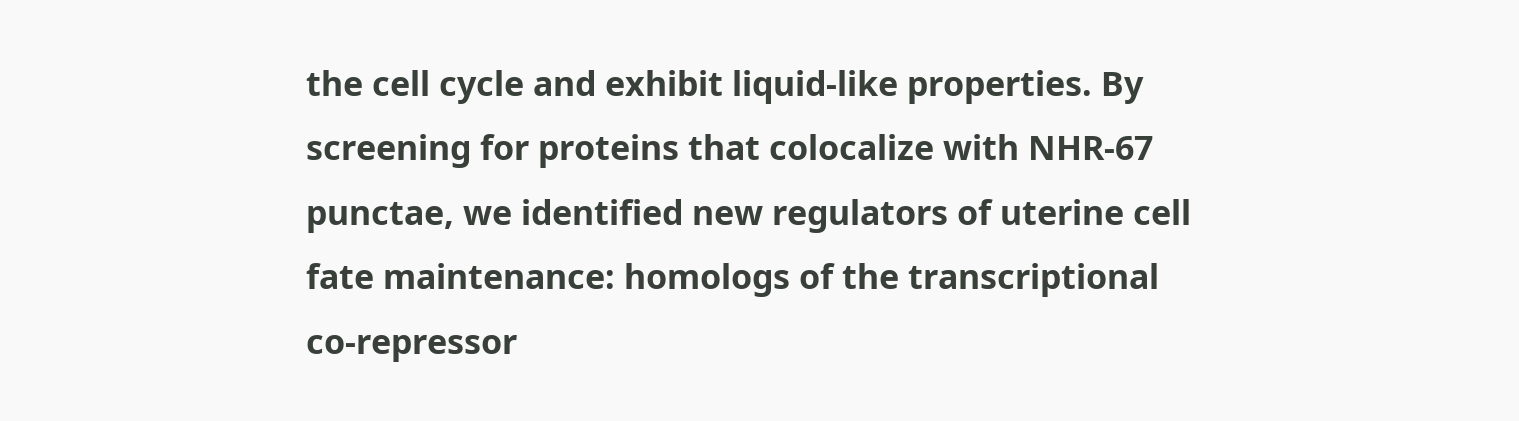the cell cycle and exhibit liquid-like properties. By screening for proteins that colocalize with NHR-67 punctae, we identified new regulators of uterine cell fate maintenance: homologs of the transcriptional co-repressor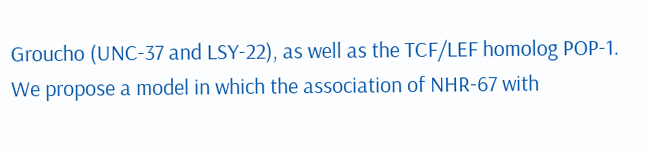Groucho (UNC-37 and LSY-22), as well as the TCF/LEF homolog POP-1. We propose a model in which the association of NHR-67 with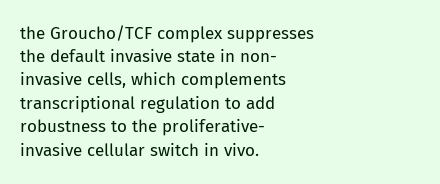the Groucho/TCF complex suppresses the default invasive state in non-invasive cells, which complements transcriptional regulation to add robustness to the proliferative-invasive cellular switch in vivo.